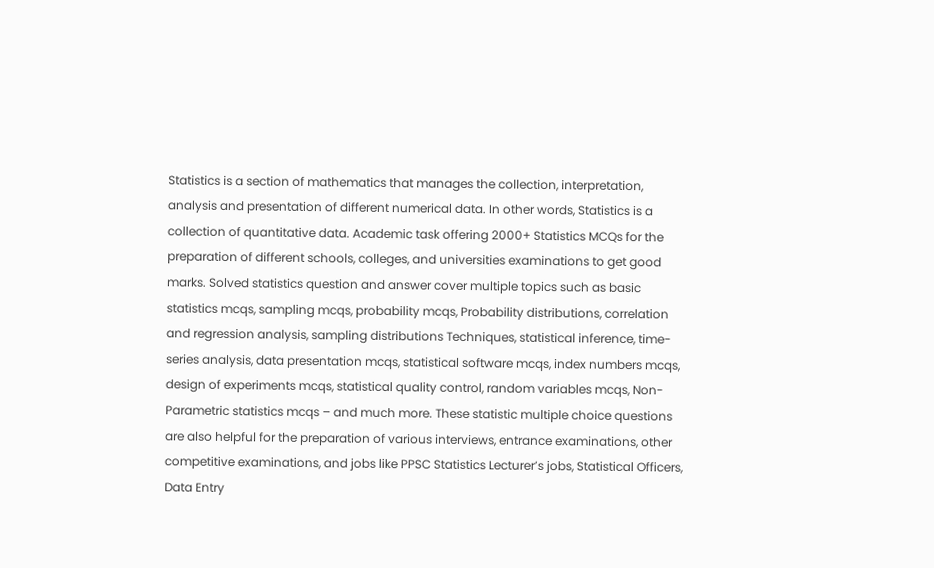Statistics is a section of mathematics that manages the collection, interpretation, analysis and presentation of different numerical data. In other words, Statistics is a collection of quantitative data. Academic task offering 2000+ Statistics MCQs for the preparation of different schools, colleges, and universities examinations to get good marks. Solved statistics question and answer cover multiple topics such as basic statistics mcqs, sampling mcqs, probability mcqs, Probability distributions, correlation and regression analysis, sampling distributions Techniques, statistical inference, time-series analysis, data presentation mcqs, statistical software mcqs, index numbers mcqs, design of experiments mcqs, statistical quality control, random variables mcqs, Non-Parametric statistics mcqs – and much more. These statistic multiple choice questions are also helpful for the preparation of various interviews, entrance examinations, other competitive examinations, and jobs like PPSC Statistics Lecturer’s jobs, Statistical Officers, Data Entry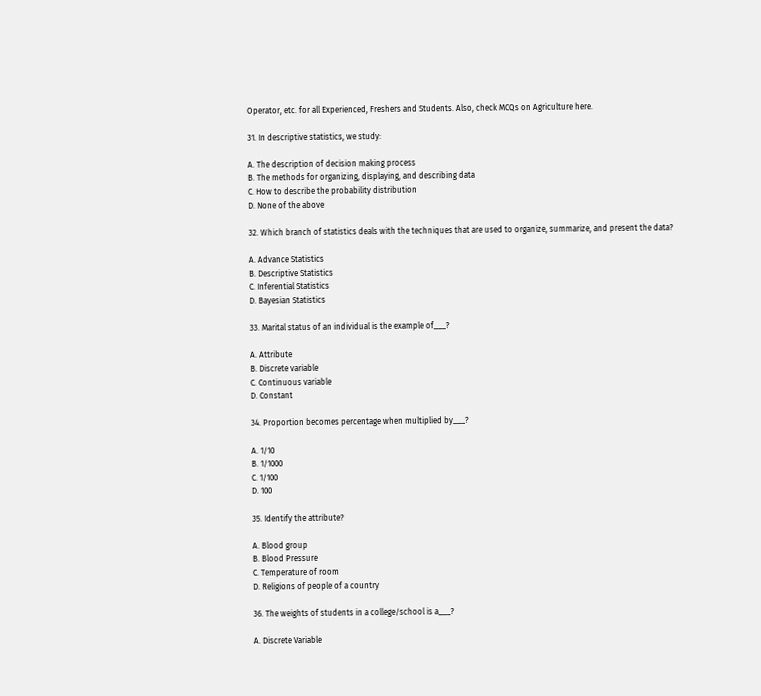Operator, etc. for all Experienced, Freshers and Students. Also, check MCQs on Agriculture here.

31. In descriptive statistics, we study:

A. The description of decision making process
B. The methods for organizing, displaying, and describing data
C. How to describe the probability distribution
D. None of the above

32. Which branch of statistics deals with the techniques that are used to organize, summarize, and present the data?

A. Advance Statistics
B. Descriptive Statistics
C. Inferential Statistics
D. Bayesian Statistics

33. Marital status of an individual is the example of___?

A. Attribute
B. Discrete variable
C. Continuous variable
D. Constant

34. Proportion becomes percentage when multiplied by___?

A. 1/10
B. 1/1000
C. 1/100
D. 100

35. Identify the attribute?

A. Blood group
B. Blood Pressure
C. Temperature of room
D. Religions of people of a country

36. The weights of students in a college/school is a___?

A. Discrete Variable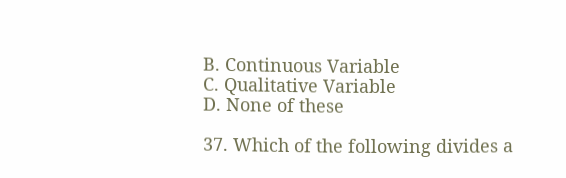B. Continuous Variable
C. Qualitative Variable
D. None of these

37. Which of the following divides a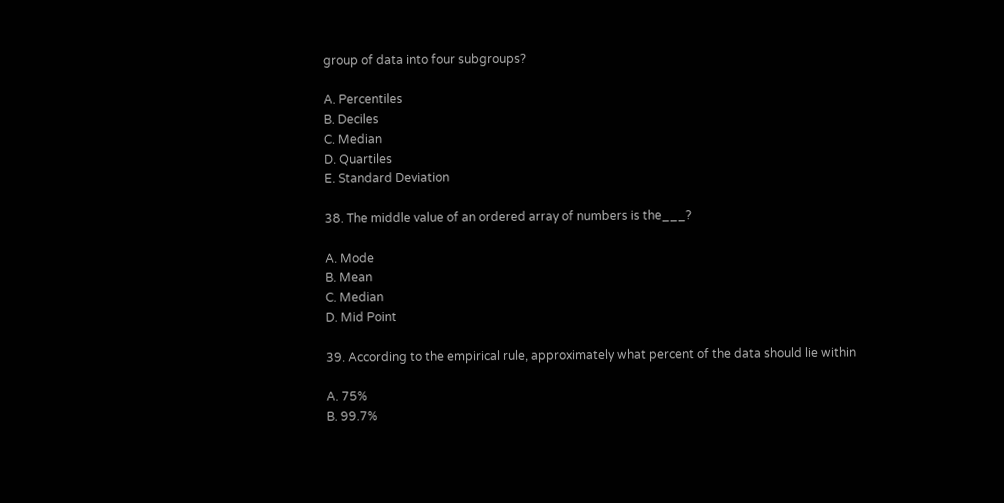group of data into four subgroups?

A. Percentiles
B. Deciles
C. Median
D. Quartiles
E. Standard Deviation

38. The middle value of an ordered array of numbers is the___?

A. Mode
B. Mean
C. Median
D. Mid Point

39. According to the empirical rule, approximately what percent of the data should lie within

A. 75%
B. 99.7%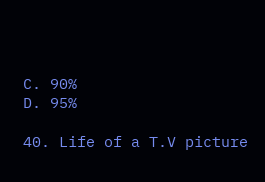C. 90%
D. 95%

40. Life of a T.V picture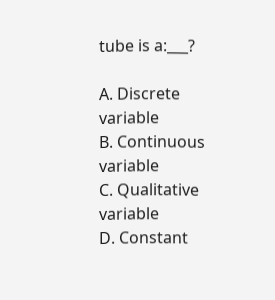tube is a:___?

A. Discrete variable
B. Continuous variable
C. Qualitative variable
D. Constant